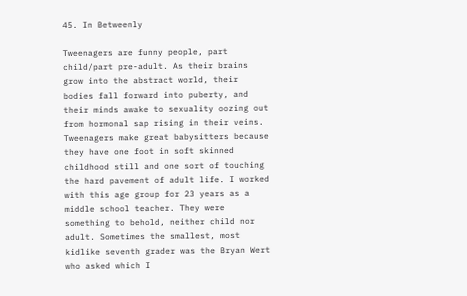45. In Betweenly

Tweenagers are funny people, part child/part pre-adult. As their brains grow into the abstract world, their bodies fall forward into puberty, and their minds awake to sexuality oozing out from hormonal sap rising in their veins. Tweenagers make great babysitters because they have one foot in soft skinned childhood still and one sort of touching the hard pavement of adult life. I worked with this age group for 23 years as a middle school teacher. They were something to behold, neither child nor adult. Sometimes the smallest, most kidlike seventh grader was the Bryan Wert who asked which I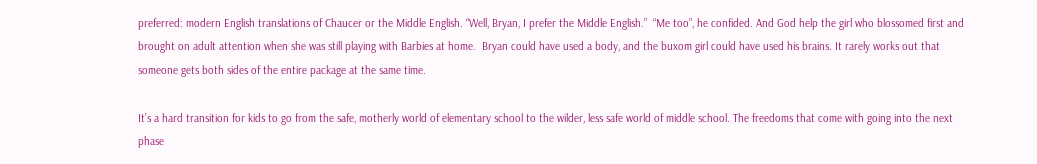preferred: modern English translations of Chaucer or the Middle English. “Well, Bryan, I prefer the Middle English.”  “Me too”, he confided. And God help the girl who blossomed first and brought on adult attention when she was still playing with Barbies at home.  Bryan could have used a body, and the buxom girl could have used his brains. It rarely works out that someone gets both sides of the entire package at the same time.

It’s a hard transition for kids to go from the safe, motherly world of elementary school to the wilder, less safe world of middle school. The freedoms that come with going into the next phase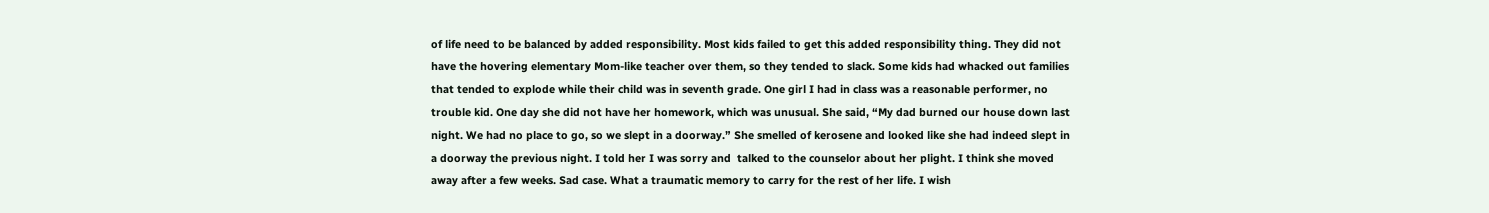of life need to be balanced by added responsibility. Most kids failed to get this added responsibility thing. They did not have the hovering elementary Mom-like teacher over them, so they tended to slack. Some kids had whacked out families that tended to explode while their child was in seventh grade. One girl I had in class was a reasonable performer, no trouble kid. One day she did not have her homework, which was unusual. She said, “My dad burned our house down last night. We had no place to go, so we slept in a doorway.” She smelled of kerosene and looked like she had indeed slept in a doorway the previous night. I told her I was sorry and  talked to the counselor about her plight. I think she moved away after a few weeks. Sad case. What a traumatic memory to carry for the rest of her life. I wish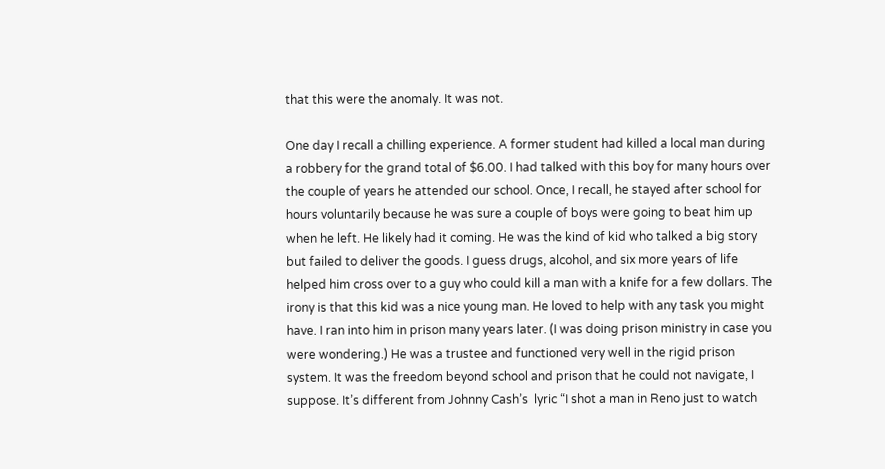that this were the anomaly. It was not.

One day I recall a chilling experience. A former student had killed a local man during a robbery for the grand total of $6.00. I had talked with this boy for many hours over the couple of years he attended our school. Once, I recall, he stayed after school for hours voluntarily because he was sure a couple of boys were going to beat him up when he left. He likely had it coming. He was the kind of kid who talked a big story but failed to deliver the goods. I guess drugs, alcohol, and six more years of life helped him cross over to a guy who could kill a man with a knife for a few dollars. The irony is that this kid was a nice young man. He loved to help with any task you might have. I ran into him in prison many years later. (I was doing prison ministry in case you were wondering.) He was a trustee and functioned very well in the rigid prison system. It was the freedom beyond school and prison that he could not navigate, I suppose. It’s different from Johnny Cash’s  lyric “I shot a man in Reno just to watch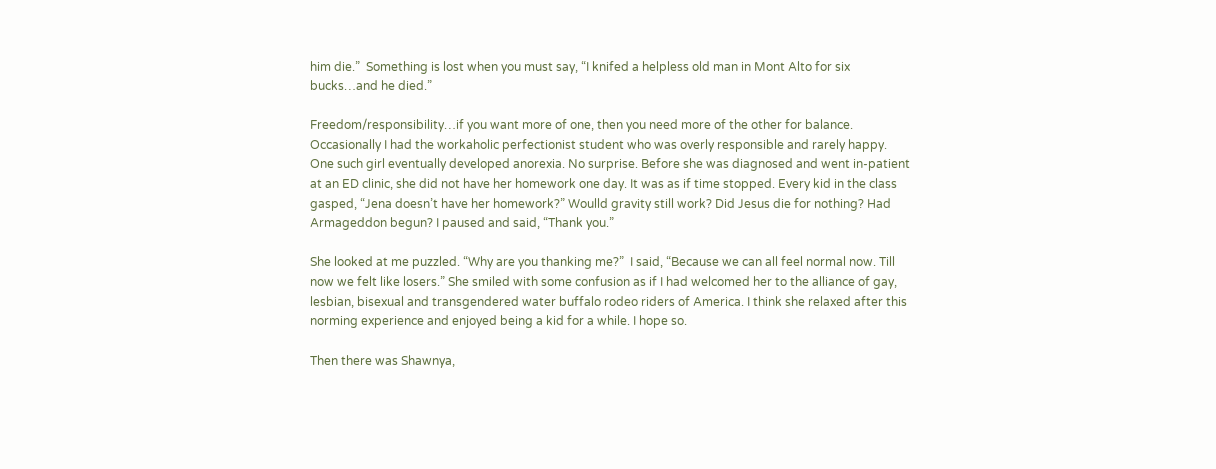him die.”  Something is lost when you must say, “I knifed a helpless old man in Mont Alto for six bucks…and he died.”

Freedom/responsibility…if you want more of one, then you need more of the other for balance. Occasionally I had the workaholic perfectionist student who was overly responsible and rarely happy. One such girl eventually developed anorexia. No surprise. Before she was diagnosed and went in-patient at an ED clinic, she did not have her homework one day. It was as if time stopped. Every kid in the class gasped, “Jena doesn’t have her homework?” Woulld gravity still work? Did Jesus die for nothing? Had Armageddon begun? I paused and said, “Thank you.”

She looked at me puzzled. “Why are you thanking me?”  I said, “Because we can all feel normal now. Till now we felt like losers.” She smiled with some confusion as if I had welcomed her to the alliance of gay, lesbian, bisexual and transgendered water buffalo rodeo riders of America. I think she relaxed after this norming experience and enjoyed being a kid for a while. I hope so.

Then there was Shawnya,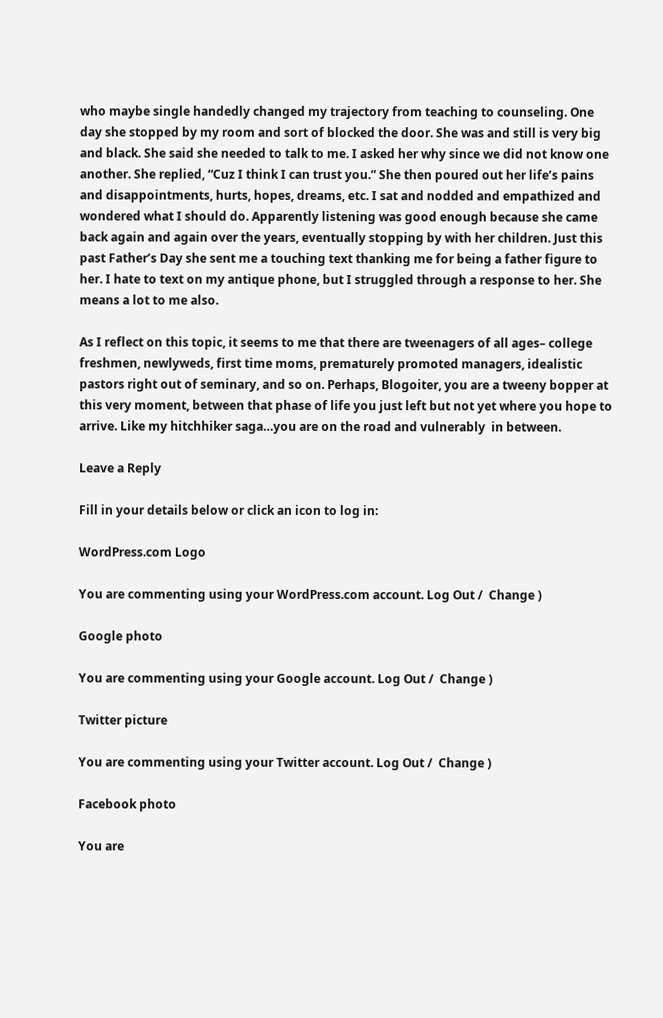who maybe single handedly changed my trajectory from teaching to counseling. One day she stopped by my room and sort of blocked the door. She was and still is very big and black. She said she needed to talk to me. I asked her why since we did not know one another. She replied, “Cuz I think I can trust you.” She then poured out her life’s pains and disappointments, hurts, hopes, dreams, etc. I sat and nodded and empathized and wondered what I should do. Apparently listening was good enough because she came back again and again over the years, eventually stopping by with her children. Just this past Father’s Day she sent me a touching text thanking me for being a father figure to her. I hate to text on my antique phone, but I struggled through a response to her. She means a lot to me also.

As I reflect on this topic, it seems to me that there are tweenagers of all ages– college freshmen, newlyweds, first time moms, prematurely promoted managers, idealistic pastors right out of seminary, and so on. Perhaps, Blogoiter, you are a tweeny bopper at this very moment, between that phase of life you just left but not yet where you hope to arrive. Like my hitchhiker saga…you are on the road and vulnerably  in between.

Leave a Reply

Fill in your details below or click an icon to log in:

WordPress.com Logo

You are commenting using your WordPress.com account. Log Out /  Change )

Google photo

You are commenting using your Google account. Log Out /  Change )

Twitter picture

You are commenting using your Twitter account. Log Out /  Change )

Facebook photo

You are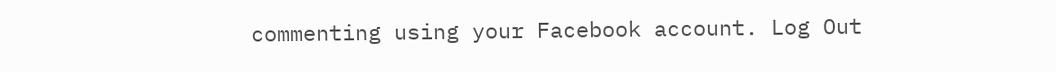commenting using your Facebook account. Log Out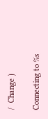/  Change )

Connecting to %s